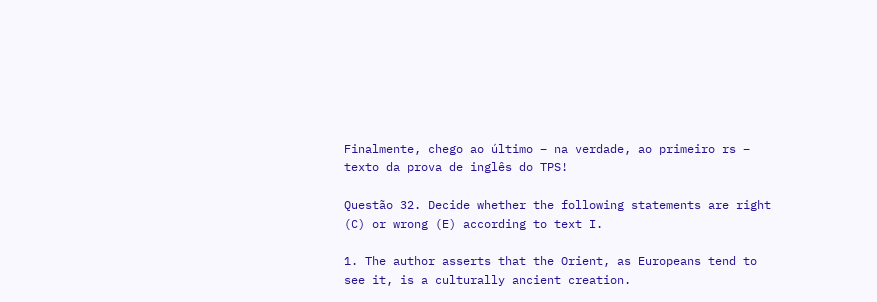Finalmente, chego ao último – na verdade, ao primeiro rs – texto da prova de inglês do TPS!

Questão 32. Decide whether the following statements are right (C) or wrong (E) according to text I.

1. The author asserts that the Orient, as Europeans tend to see it, is a culturally ancient creation.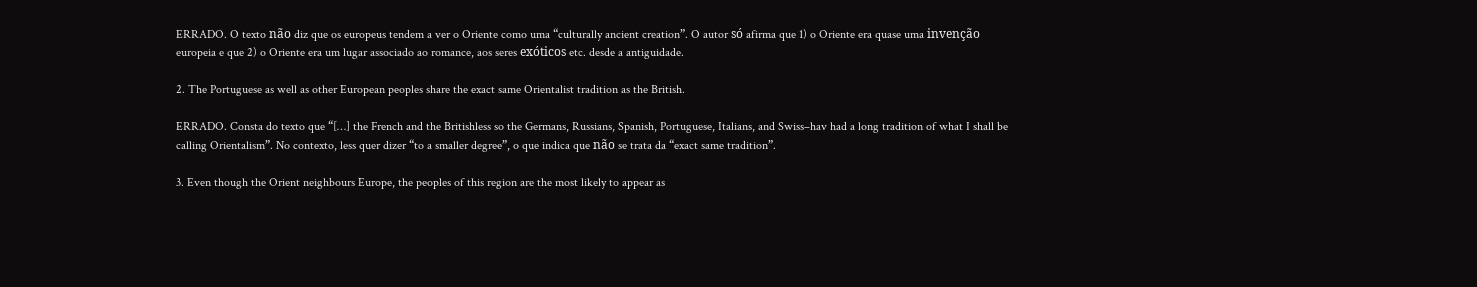ERRADO. O texto não diz que os europeus tendem a ver o Oriente como uma “culturally ancient creation”. O autor só afirma que 1) o Oriente era quase uma invenção europeia e que 2) o Oriente era um lugar associado ao romance, aos seres exóticos etc. desde a antiguidade.

2. The Portuguese as well as other European peoples share the exact same Orientalist tradition as the British.

ERRADO. Consta do texto que “[…] the French and the Britishless so the Germans, Russians, Spanish, Portuguese, Italians, and Swiss–hav had a long tradition of what I shall be calling Orientalism”. No contexto, less quer dizer “to a smaller degree”, o que indica que não se trata da “exact same tradition”.

3. Even though the Orient neighbours Europe, the peoples of this region are the most likely to appear as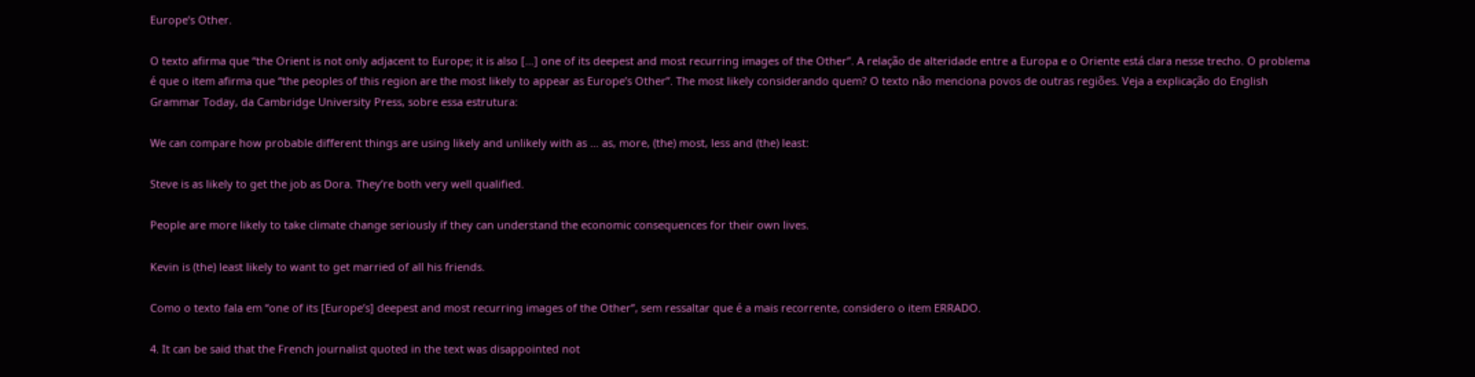Europe’s Other.

O texto afirma que “the Orient is not only adjacent to Europe; it is also […] one of its deepest and most recurring images of the Other”. A relação de alteridade entre a Europa e o Oriente está clara nesse trecho. O problema é que o item afirma que “the peoples of this region are the most likely to appear as Europe’s Other”. The most likely considerando quem? O texto não menciona povos de outras regiões. Veja a explicação do English Grammar Today, da Cambridge University Press, sobre essa estrutura:

We can compare how probable different things are using likely and unlikely with as … as, more, (the) most, less and (the) least:

Steve is as likely to get the job as Dora. They’re both very well qualified.

People are more likely to take climate change seriously if they can understand the economic consequences for their own lives.

Kevin is (the) least likely to want to get married of all his friends.

Como o texto fala em “one of its [Europe’s] deepest and most recurring images of the Other”, sem ressaltar que é a mais recorrente, considero o item ERRADO.

4. It can be said that the French journalist quoted in the text was disappointed not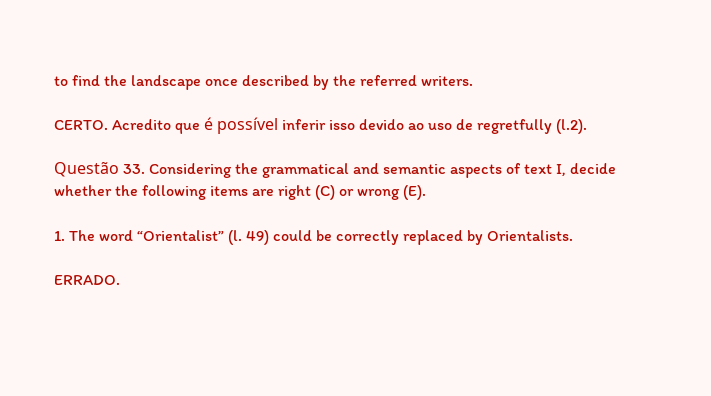to find the landscape once described by the referred writers.

CERTO. Acredito que é possível inferir isso devido ao uso de regretfully (l.2).

Questão 33. Considering the grammatical and semantic aspects of text I, decide whether the following items are right (C) or wrong (E).

1. The word “Orientalist” (l. 49) could be correctly replaced by Orientalists.

ERRADO.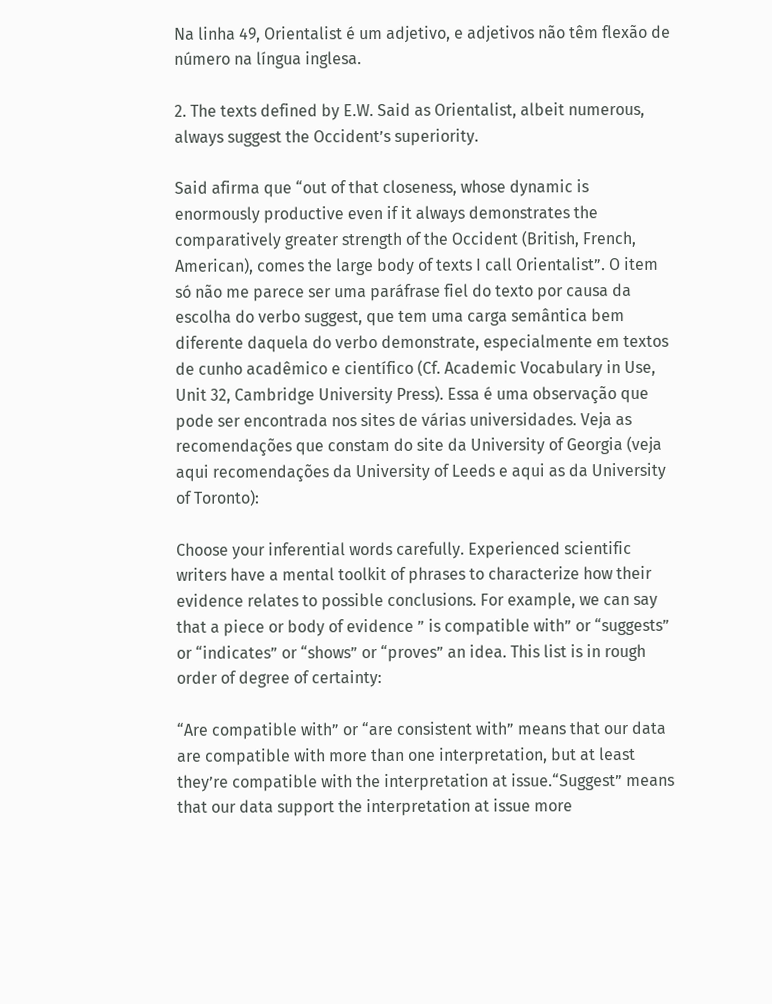Na linha 49, Orientalist é um adjetivo, e adjetivos não têm flexão de número na língua inglesa.

2. The texts defined by E.W. Said as Orientalist, albeit numerous, always suggest the Occident’s superiority.

Said afirma que “out of that closeness, whose dynamic is enormously productive even if it always demonstrates the comparatively greater strength of the Occident (British, French, American), comes the large body of texts I call Orientalist”. O item só não me parece ser uma paráfrase fiel do texto por causa da escolha do verbo suggest, que tem uma carga semântica bem diferente daquela do verbo demonstrate, especialmente em textos de cunho acadêmico e científico (Cf. Academic Vocabulary in Use, Unit 32, Cambridge University Press). Essa é uma observação que pode ser encontrada nos sites de várias universidades. Veja as recomendações que constam do site da University of Georgia (veja aqui recomendações da University of Leeds e aqui as da University of Toronto):

Choose your inferential words carefully. Experienced scientific writers have a mental toolkit of phrases to characterize how their evidence relates to possible conclusions. For example, we can say that a piece or body of evidence ” is compatible with” or “suggests” or “indicates” or “shows” or “proves” an idea. This list is in rough order of degree of certainty:

“Are compatible with” or “are consistent with” means that our data are compatible with more than one interpretation, but at least they’re compatible with the interpretation at issue.“Suggest” means that our data support the interpretation at issue more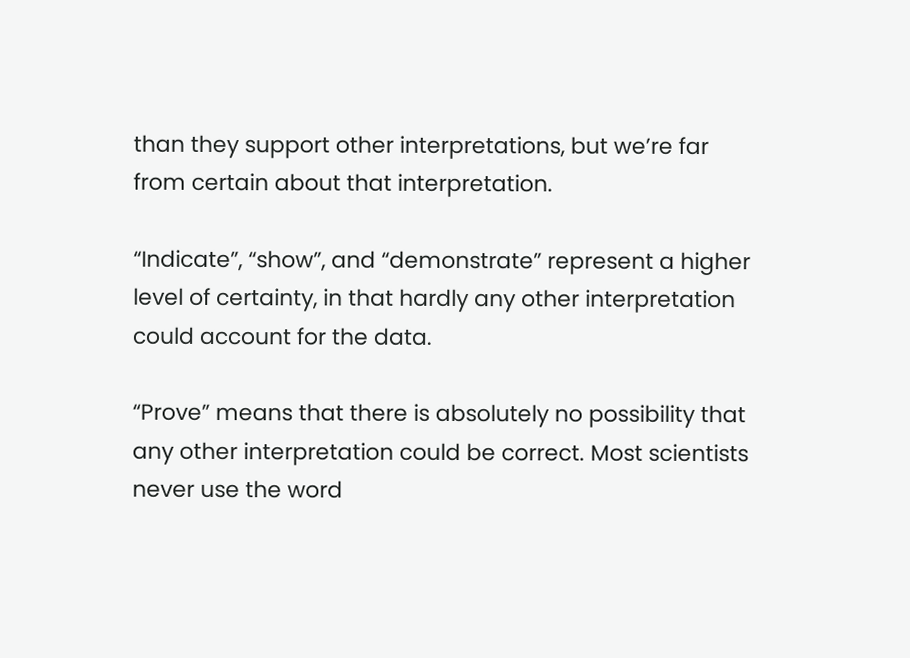than they support other interpretations, but we’re far from certain about that interpretation.

“Indicate”, “show”, and “demonstrate” represent a higher level of certainty, in that hardly any other interpretation could account for the data.

“Prove” means that there is absolutely no possibility that any other interpretation could be correct. Most scientists never use the word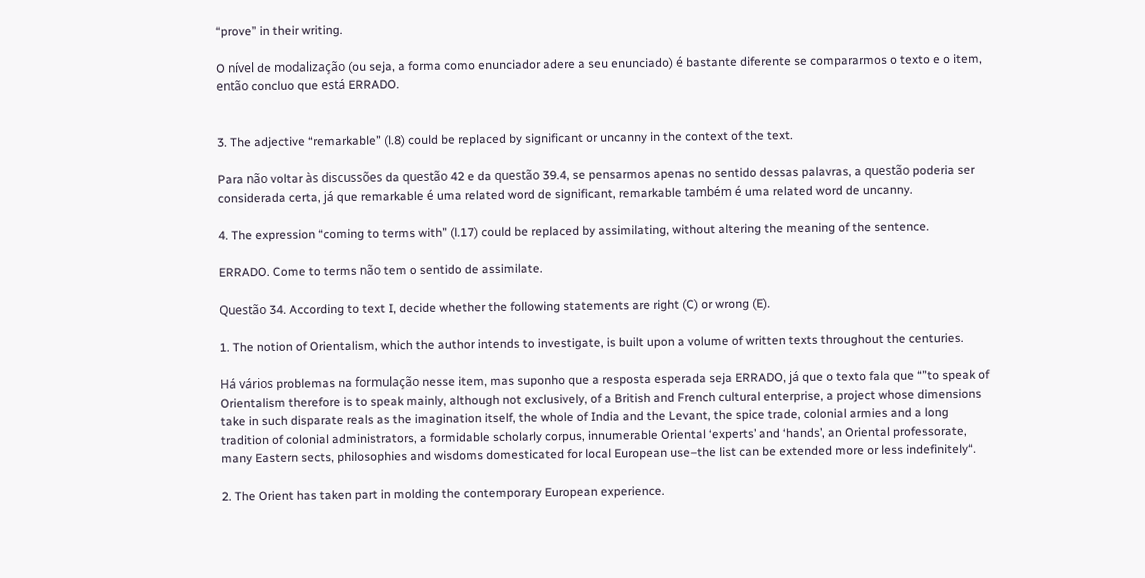“prove” in their writing.

O nível de modalização (ou seja, a forma como enunciador adere a seu enunciado) é bastante diferente se compararmos o texto e o item, então concluo que está ERRADO.


3. The adjective “remarkable” (l.8) could be replaced by significant or uncanny in the context of the text.

Para não voltar às discussões da questão 42 e da questão 39.4, se pensarmos apenas no sentido dessas palavras, a questão poderia ser considerada certa, já que remarkable é uma related word de significant, remarkable também é uma related word de uncanny.

4. The expression “coming to terms with” (l.17) could be replaced by assimilating, without altering the meaning of the sentence.

ERRADO. Come to terms não tem o sentido de assimilate.

Questão 34. According to text I, decide whether the following statements are right (C) or wrong (E).

1. The notion of Orientalism, which the author intends to investigate, is built upon a volume of written texts throughout the centuries.

Há vários problemas na formulação nesse item, mas suponho que a resposta esperada seja ERRADO, já que o texto fala que “”to speak of Orientalism therefore is to speak mainly, although not exclusively, of a British and French cultural enterprise, a project whose dimensions take in such disparate reals as the imagination itself, the whole of India and the Levant, the spice trade, colonial armies and a long tradition of colonial administrators, a formidable scholarly corpus, innumerable Oriental ‘experts’ and ‘hands’, an Oriental professorate, many Eastern sects, philosophies and wisdoms domesticated for local European use–the list can be extended more or less indefinitely“.

2. The Orient has taken part in molding the contemporary European experience.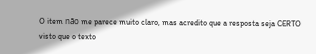O item não me parece muito claro, mas acredito que a resposta seja CERTO visto que o texto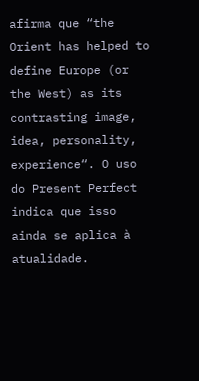afirma que “the Orient has helped to define Europe (or the West) as its contrasting image, idea, personality, experience“. O uso do Present Perfect indica que isso ainda se aplica à atualidade.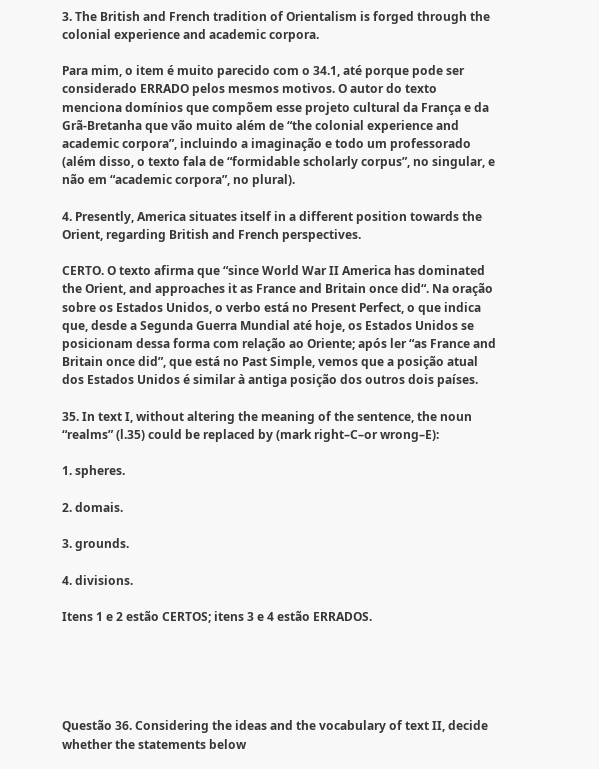3. The British and French tradition of Orientalism is forged through the colonial experience and academic corpora.

Para mim, o item é muito parecido com o 34.1, até porque pode ser considerado ERRADO pelos mesmos motivos. O autor do texto menciona domínios que compõem esse projeto cultural da França e da Grã-Bretanha que vão muito além de “the colonial experience and academic corpora”, incluindo a imaginação e todo um professorado (além disso, o texto fala de “formidable scholarly corpus”, no singular, e não em “academic corpora”, no plural).

4. Presently, America situates itself in a different position towards the Orient, regarding British and French perspectives.

CERTO. O texto afirma que “since World War II America has dominated the Orient, and approaches it as France and Britain once did“. Na oração sobre os Estados Unidos, o verbo está no Present Perfect, o que indica que, desde a Segunda Guerra Mundial até hoje, os Estados Unidos se posicionam dessa forma com relação ao Oriente; após ler “as France and Britain once did”, que está no Past Simple, vemos que a posição atual dos Estados Unidos é similar à antiga posição dos outros dois países.

35. In text I, without altering the meaning of the sentence, the noun “realms” (l.35) could be replaced by (mark right–C–or wrong–E):

1. spheres.

2. domais.

3. grounds.

4. divisions.

Itens 1 e 2 estão CERTOS; itens 3 e 4 estão ERRADOS.





Questão 36. Considering the ideas and the vocabulary of text II, decide whether the statements below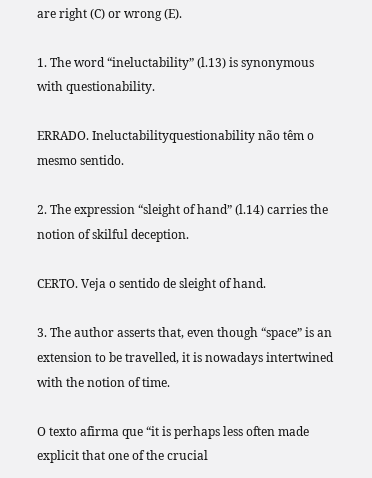are right (C) or wrong (E).

1. The word “ineluctability” (l.13) is synonymous with questionability.

ERRADO. Ineluctabilityquestionability não têm o mesmo sentido.

2. The expression “sleight of hand” (l.14) carries the notion of skilful deception.

CERTO. Veja o sentido de sleight of hand.

3. The author asserts that, even though “space” is an extension to be travelled, it is nowadays intertwined with the notion of time.

O texto afirma que “it is perhaps less often made explicit that one of the crucial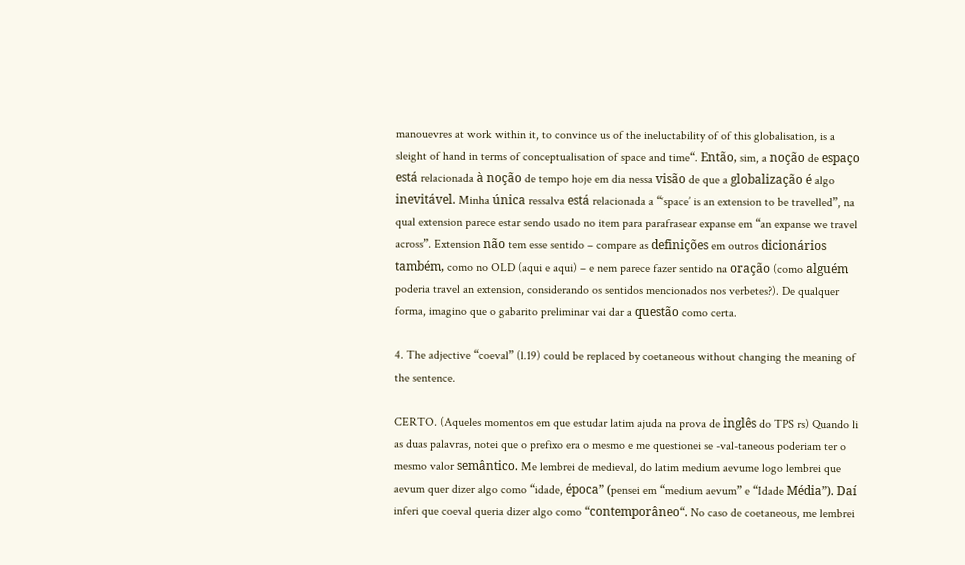manouevres at work within it, to convince us of the ineluctability of of this globalisation, is a sleight of hand in terms of conceptualisation of space and time“. Então, sim, a noção de espaço está relacionada à noção de tempo hoje em dia nessa visão de que a globalização é algo inevitável. Minha única ressalva está relacionada a “‘space’ is an extension to be travelled”, na qual extension parece estar sendo usado no item para parafrasear expanse em “an expanse we travel across”. Extension não tem esse sentido – compare as definições em outros dicionários também, como no OLD (aqui e aqui) – e nem parece fazer sentido na oração (como alguém poderia travel an extension, considerando os sentidos mencionados nos verbetes?). De qualquer forma, imagino que o gabarito preliminar vai dar a questão como certa.

4. The adjective “coeval” (l.19) could be replaced by coetaneous without changing the meaning of the sentence.

CERTO. (Aqueles momentos em que estudar latim ajuda na prova de inglês do TPS rs) Quando li as duas palavras, notei que o prefixo era o mesmo e me questionei se -val-taneous poderiam ter o mesmo valor semântico. Me lembrei de medieval, do latim medium aevume logo lembrei que aevum quer dizer algo como “idade, época” (pensei em “medium aevum” e “Idade Média”). Daí inferi que coeval queria dizer algo como “contemporâneo“. No caso de coetaneous, me lembrei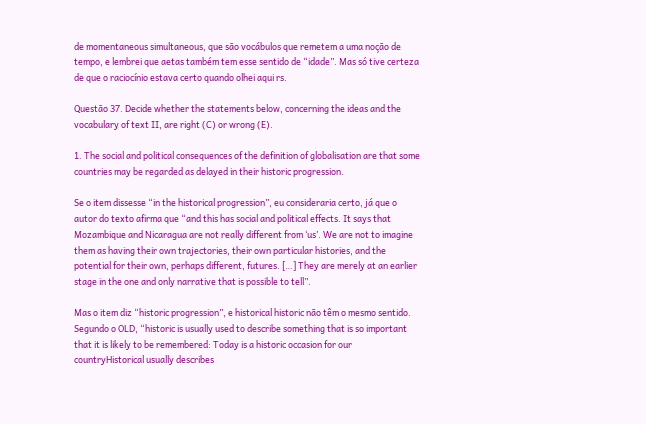de momentaneous simultaneous, que são vocábulos que remetem a uma noção de tempo, e lembrei que aetas também tem esse sentido de “idade”. Mas só tive certeza de que o raciocínio estava certo quando olhei aqui rs.

Questão 37. Decide whether the statements below, concerning the ideas and the vocabulary of text II, are right (C) or wrong (E).

1. The social and political consequences of the definition of globalisation are that some countries may be regarded as delayed in their historic progression.

Se o item dissesse “in the historical progression”, eu consideraria certo, já que o autor do texto afirma que “and this has social and political effects. It says that Mozambique and Nicaragua are not really different from ‘us’. We are not to imagine them as having their own trajectories, their own particular histories, and the potential for their own, perhaps different, futures. […] They are merely at an earlier stage in the one and only narrative that is possible to tell”.

Mas o item diz “historic progression”, e historical historic não têm o mesmo sentido. Segundo o OLD, “historic is usually used to describe something that is so important that it is likely to be remembered: Today is a historic occasion for our countryHistorical usually describes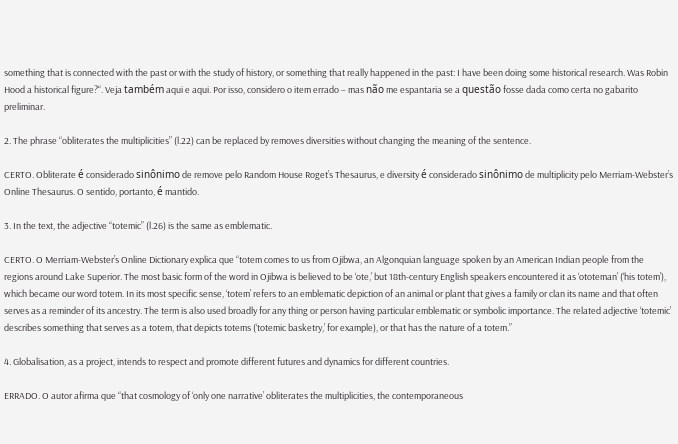something that is connected with the past or with the study of history, or something that really happened in the past: I have been doing some historical research. Was Robin Hood a historical figure?“. Veja também aqui e aqui. Por isso, considero o item errado – mas não me espantaria se a questão fosse dada como certa no gabarito preliminar.

2. The phrase “obliterates the multiplicities” (l.22) can be replaced by removes diversities without changing the meaning of the sentence.

CERTO. Obliterate é considerado sinônimo de remove pelo Random House Roget’s Thesaurus, e diversity é considerado sinônimo de multiplicity pelo Merriam-Webster’s Online Thesaurus. O sentido, portanto, é mantido.

3. In the text, the adjective “totemic” (l.26) is the same as emblematic.

CERTO. O Merriam-Webster’s Online Dictionary explica que “totem comes to us from Ojibwa, an Algonquian language spoken by an American Indian people from the regions around Lake Superior. The most basic form of the word in Ojibwa is believed to be ‘ote,’ but 18th-century English speakers encountered it as ‘ototeman’ (‘his totem’), which became our word totem. In its most specific sense, ‘totem’ refers to an emblematic depiction of an animal or plant that gives a family or clan its name and that often serves as a reminder of its ancestry. The term is also used broadly for any thing or person having particular emblematic or symbolic importance. The related adjective ‘totemic’ describes something that serves as a totem, that depicts totems (‘totemic basketry,’ for example), or that has the nature of a totem.”

4. Globalisation, as a project, intends to respect and promote different futures and dynamics for different countries.

ERRADO. O autor afirma que “that cosmology of ‘only one narrative’ obliterates the multiplicities, the contemporaneous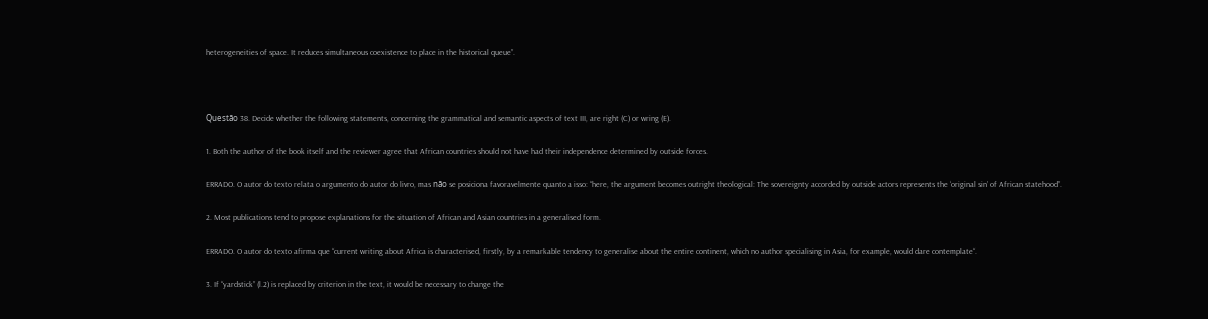heterogeneities of space. It reduces simultaneous coexistence to place in the historical queue”.



Questão 38. Decide whether the following statements, concerning the grammatical and semantic aspects of text III, are right (C) or wring (E).

1. Both the author of the book itself and the reviewer agree that African countries should not have had their independence determined by outside forces.

ERRADO. O autor do texto relata o argumento do autor do livro, mas não se posiciona favoravelmente quanto a isso: “here, the argument becomes outright theological: The sovereignty accorded by outside actors represents the ‘original sin’ of African statehood”.

2. Most publications tend to propose explanations for the situation of African and Asian countries in a generalised form.

ERRADO. O autor do texto afirma que “current writing about Africa is characterised, firstly, by a remarkable tendency to generalise about the entire continent, which no author specialising in Asia, for example, would dare contemplate“.

3. If “yardstick” (l.2) is replaced by criterion in the text, it would be necessary to change the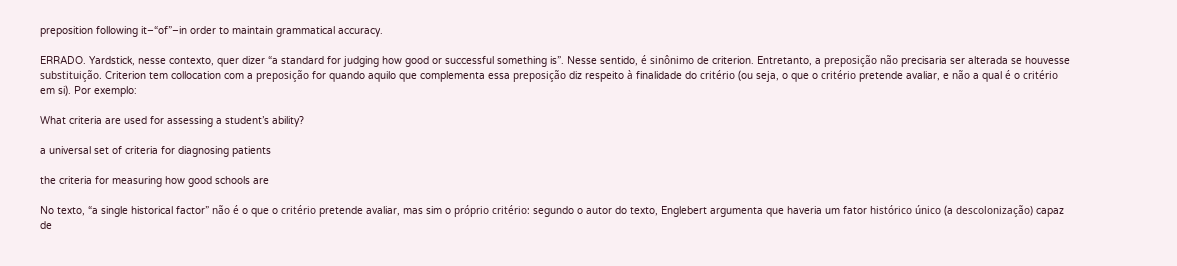preposition following it–“of”–in order to maintain grammatical accuracy.

ERRADO. Yardstick, nesse contexto, quer dizer “a standard for judging how good or successful something is”. Nesse sentido, é sinônimo de criterion. Entretanto, a preposição não precisaria ser alterada se houvesse substituição. Criterion tem collocation com a preposição for quando aquilo que complementa essa preposição diz respeito à finalidade do critério (ou seja, o que o critério pretende avaliar, e não a qual é o critério em si). Por exemplo:

What criteria are used for assessing a student’s ability?

a universal set of criteria for diagnosing patients

the criteria for measuring how good schools are

No texto, “a single historical factor” não é o que o critério pretende avaliar, mas sim o próprio critério: segundo o autor do texto, Englebert argumenta que haveria um fator histórico único (a descolonização) capaz de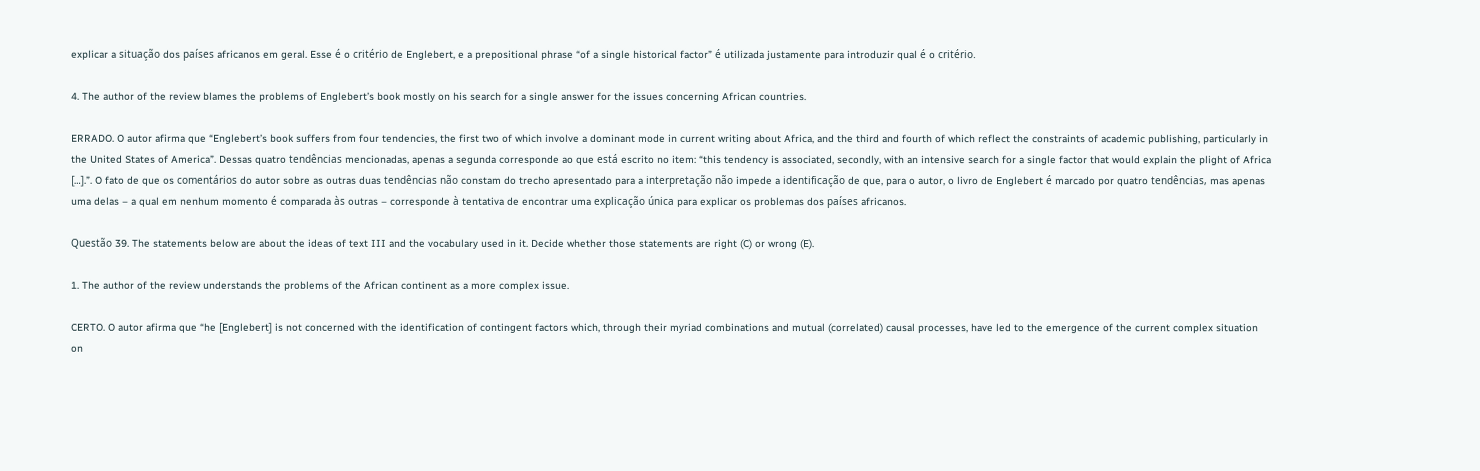explicar a situação dos países africanos em geral. Esse é o critério de Englebert, e a prepositional phrase “of a single historical factor” é utilizada justamente para introduzir qual é o critério.

4. The author of the review blames the problems of Englebert’s book mostly on his search for a single answer for the issues concerning African countries.

ERRADO. O autor afirma que “Englebert’s book suffers from four tendencies, the first two of which involve a dominant mode in current writing about Africa, and the third and fourth of which reflect the constraints of academic publishing, particularly in the United States of America”. Dessas quatro tendências mencionadas, apenas a segunda corresponde ao que está escrito no item: “this tendency is associated, secondly, with an intensive search for a single factor that would explain the plight of Africa […].”. O fato de que os comentários do autor sobre as outras duas tendências não constam do trecho apresentado para a interpretação não impede a identificação de que, para o autor, o livro de Englebert é marcado por quatro tendências, mas apenas uma delas – a qual em nenhum momento é comparada às outras – corresponde à tentativa de encontrar uma explicação única para explicar os problemas dos países africanos.

Questão 39. The statements below are about the ideas of text III and the vocabulary used in it. Decide whether those statements are right (C) or wrong (E).

1. The author of the review understands the problems of the African continent as a more complex issue.

CERTO. O autor afirma que “he [Englebert] is not concerned with the identification of contingent factors which, through their myriad combinations and mutual (correlated) causal processes, have led to the emergence of the current complex situation on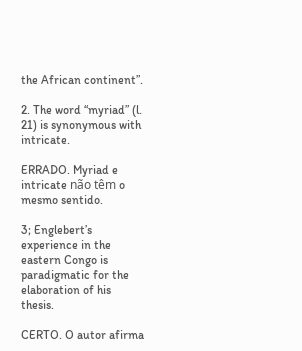the African continent”.

2. The word “myriad” (l. 21) is synonymous with intricate.

ERRADO. Myriad e intricate não têm o mesmo sentido.

3; Englebert’s experience in the eastern Congo is paradigmatic for the elaboration of his thesis.

CERTO. O autor afirma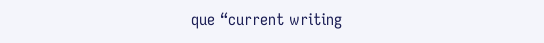que “current writing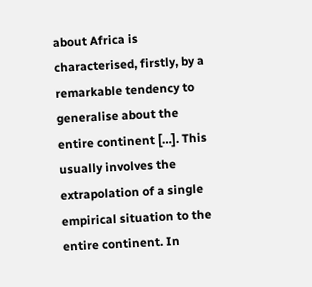about Africa is characterised, firstly, by a remarkable tendency to generalise about the entire continent […]. This usually involves the extrapolation of a single empirical situation to the entire continent. In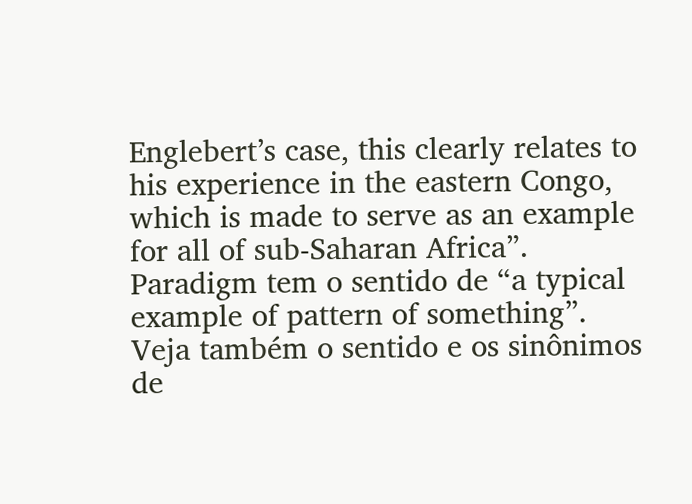Englebert’s case, this clearly relates to his experience in the eastern Congo, which is made to serve as an example for all of sub-Saharan Africa”. Paradigm tem o sentido de “a typical example of pattern of something”. Veja também o sentido e os sinônimos de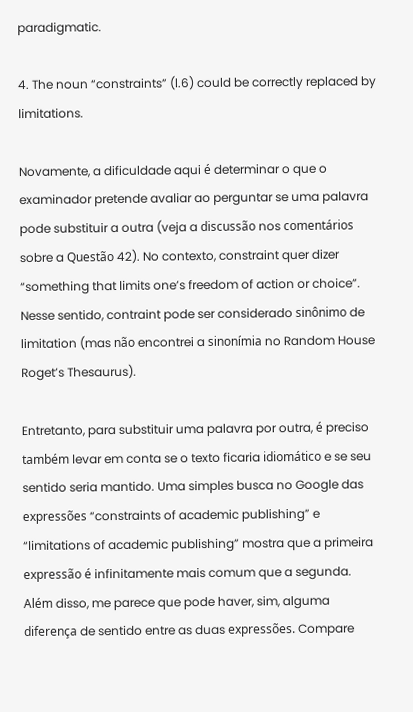paradigmatic.

4. The noun “constraints” (l.6) could be correctly replaced by limitations.

Novamente, a dificuldade aqui é determinar o que o examinador pretende avaliar ao perguntar se uma palavra pode substituir a outra (veja a discussão nos comentários sobre a Questão 42). No contexto, constraint quer dizer “something that limits one’s freedom of action or choice”. Nesse sentido, contraint pode ser considerado sinônimo de limitation (mas não encontrei a sinonímia no Random House Roget’s Thesaurus).

Entretanto, para substituir uma palavra por outra, é preciso também levar em conta se o texto ficaria idiomático e se seu sentido seria mantido. Uma simples busca no Google das expressões “constraints of academic publishing” e “limitations of academic publishing” mostra que a primeira expressão é infinitamente mais comum que a segunda. Além disso, me parece que pode haver, sim, alguma diferença de sentido entre as duas expressões. Compare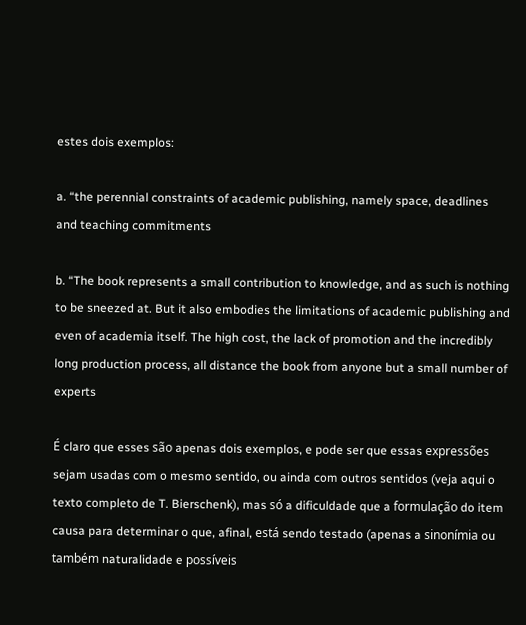estes dois exemplos:

a. “the perennial constraints of academic publishing, namely space, deadlines and teaching commitments

b. “The book represents a small contribution to knowledge, and as such is nothing to be sneezed at. But it also embodies the limitations of academic publishing and even of academia itself. The high cost, the lack of promotion and the incredibly long production process, all distance the book from anyone but a small number of experts

É claro que esses são apenas dois exemplos, e pode ser que essas expressões sejam usadas com o mesmo sentido, ou ainda com outros sentidos (veja aqui o texto completo de T. Bierschenk), mas só a dificuldade que a formulação do item causa para determinar o que, afinal, está sendo testado (apenas a sinonímia ou também naturalidade e possíveis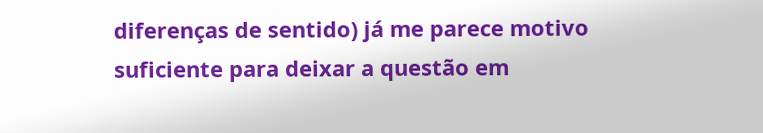diferenças de sentido) já me parece motivo suficiente para deixar a questão em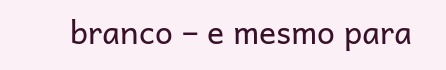branco – e mesmo para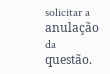solicitar a anulação da questão.